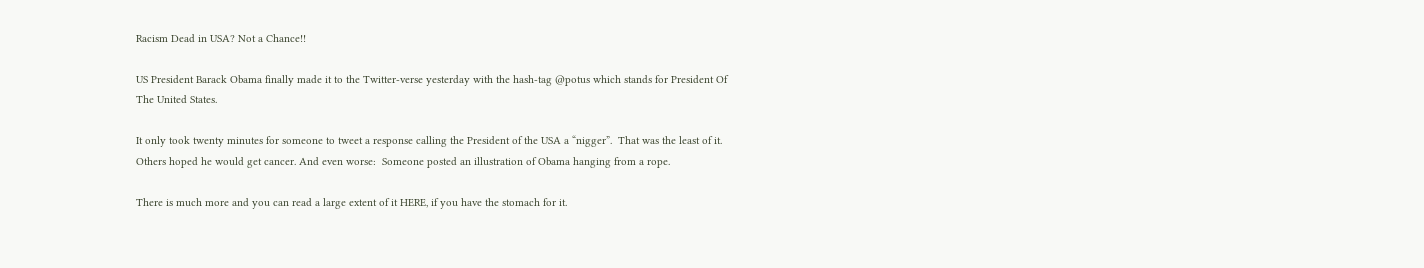Racism Dead in USA? Not a Chance!!

US President Barack Obama finally made it to the Twitter-verse yesterday with the hash-tag @potus which stands for President Of The United States.

It only took twenty minutes for someone to tweet a response calling the President of the USA a “nigger”.  That was the least of it.  Others hoped he would get cancer. And even worse:  Someone posted an illustration of Obama hanging from a rope.

There is much more and you can read a large extent of it HERE, if you have the stomach for it.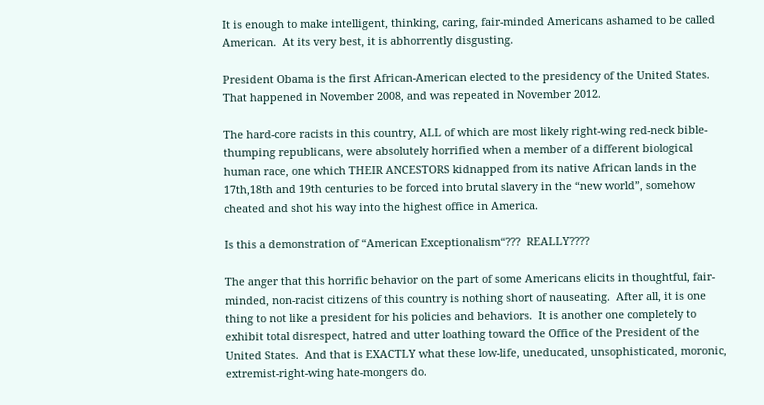It is enough to make intelligent, thinking, caring, fair-minded Americans ashamed to be called American.  At its very best, it is abhorrently disgusting.

President Obama is the first African-American elected to the presidency of the United States.  That happened in November 2008, and was repeated in November 2012.

The hard-core racists in this country, ALL of which are most likely right-wing red-neck bible-thumping republicans, were absolutely horrified when a member of a different biological human race, one which THEIR ANCESTORS kidnapped from its native African lands in the 17th,18th and 19th centuries to be forced into brutal slavery in the “new world”, somehow cheated and shot his way into the highest office in America.

Is this a demonstration of “American Exceptionalism“???  REALLY????

The anger that this horrific behavior on the part of some Americans elicits in thoughtful, fair-minded, non-racist citizens of this country is nothing short of nauseating.  After all, it is one thing to not like a president for his policies and behaviors.  It is another one completely to exhibit total disrespect, hatred and utter loathing toward the Office of the President of the United States.  And that is EXACTLY what these low-life, uneducated, unsophisticated, moronic, extremist-right-wing hate-mongers do.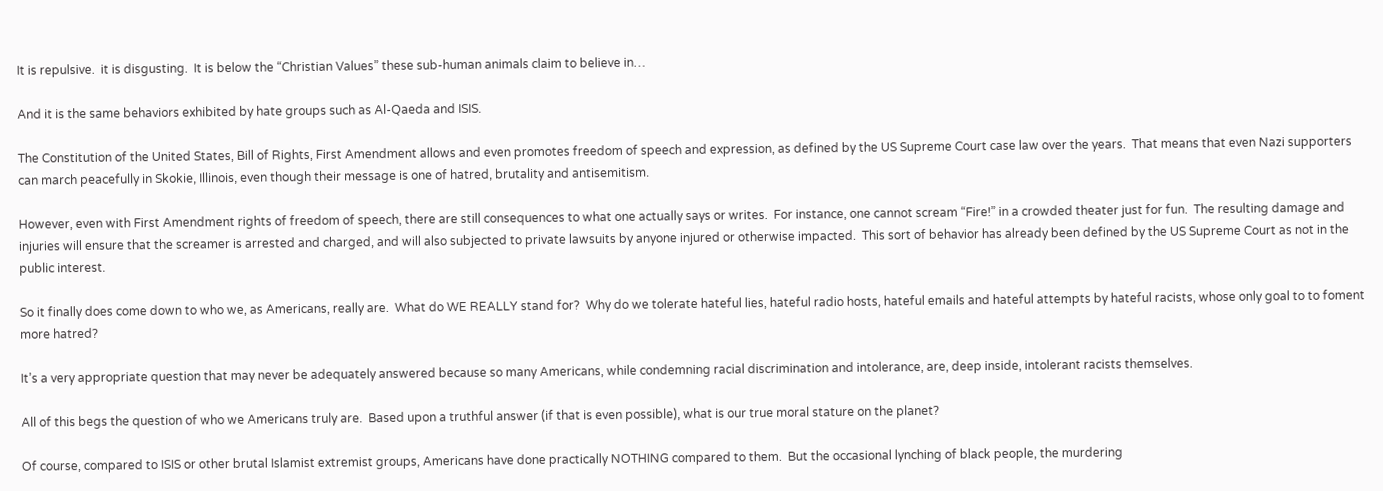It is repulsive.  it is disgusting.  It is below the “Christian Values” these sub-human animals claim to believe in…

And it is the same behaviors exhibited by hate groups such as Al-Qaeda and ISIS.

The Constitution of the United States, Bill of Rights, First Amendment allows and even promotes freedom of speech and expression, as defined by the US Supreme Court case law over the years.  That means that even Nazi supporters can march peacefully in Skokie, Illinois, even though their message is one of hatred, brutality and antisemitism.

However, even with First Amendment rights of freedom of speech, there are still consequences to what one actually says or writes.  For instance, one cannot scream “Fire!” in a crowded theater just for fun.  The resulting damage and injuries will ensure that the screamer is arrested and charged, and will also subjected to private lawsuits by anyone injured or otherwise impacted.  This sort of behavior has already been defined by the US Supreme Court as not in the public interest.

So it finally does come down to who we, as Americans, really are.  What do WE REALLY stand for?  Why do we tolerate hateful lies, hateful radio hosts, hateful emails and hateful attempts by hateful racists, whose only goal to to foment more hatred?

It’s a very appropriate question that may never be adequately answered because so many Americans, while condemning racial discrimination and intolerance, are, deep inside, intolerant racists themselves.

All of this begs the question of who we Americans truly are.  Based upon a truthful answer (if that is even possible), what is our true moral stature on the planet?

Of course, compared to ISIS or other brutal Islamist extremist groups, Americans have done practically NOTHING compared to them.  But the occasional lynching of black people, the murdering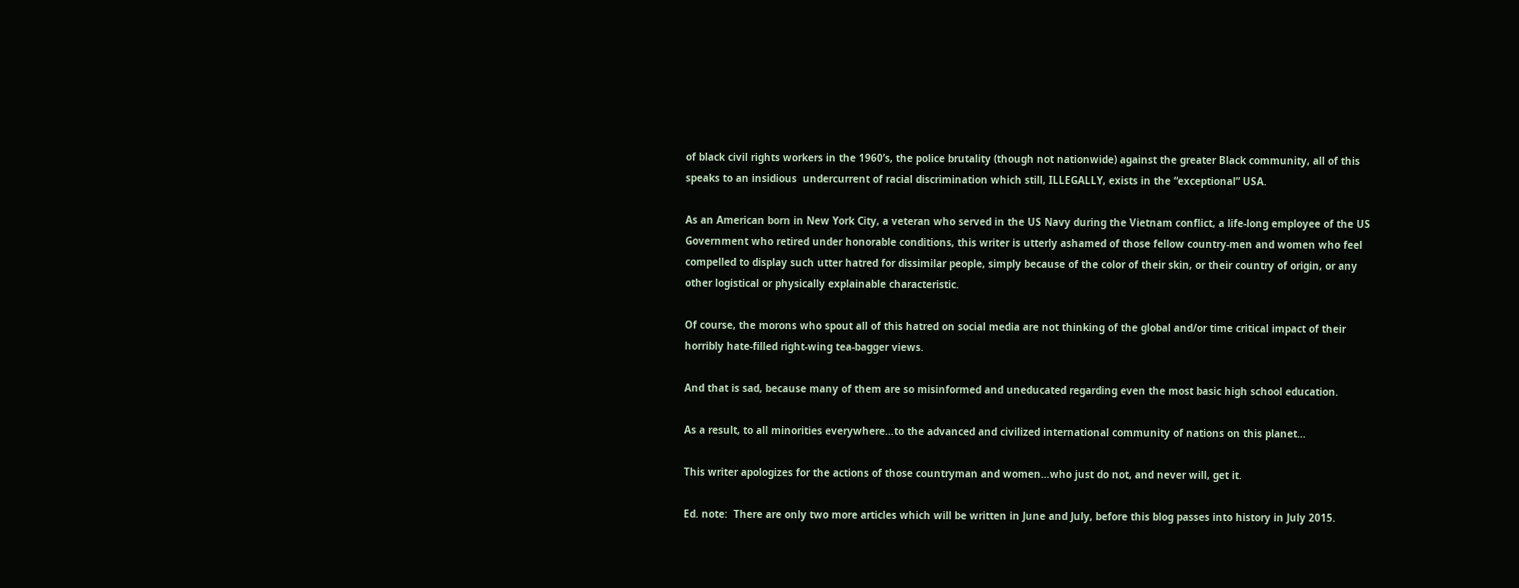of black civil rights workers in the 1960’s, the police brutality (though not nationwide) against the greater Black community, all of this speaks to an insidious  undercurrent of racial discrimination which still, ILLEGALLY, exists in the “exceptional” USA.

As an American born in New York City, a veteran who served in the US Navy during the Vietnam conflict, a life-long employee of the US Government who retired under honorable conditions, this writer is utterly ashamed of those fellow country-men and women who feel compelled to display such utter hatred for dissimilar people, simply because of the color of their skin, or their country of origin, or any other logistical or physically explainable characteristic.

Of course, the morons who spout all of this hatred on social media are not thinking of the global and/or time critical impact of their horribly hate-filled right-wing tea-bagger views.

And that is sad, because many of them are so misinformed and uneducated regarding even the most basic high school education.

As a result, to all minorities everywhere…to the advanced and civilized international community of nations on this planet…

This writer apologizes for the actions of those countryman and women…who just do not, and never will, get it.

Ed. note:  There are only two more articles which will be written in June and July, before this blog passes into history in July 2015.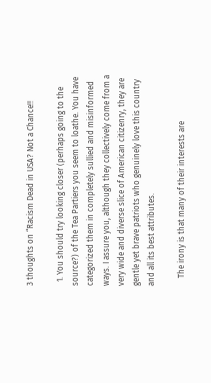3 thoughts on “Racism Dead in USA? Not a Chance!!

  1. You should try looking closer (perhaps going to the source?) of the Tea Partiers you seem to loathe. You have categorized them in completely sullied and misinformed ways. I assure you, although they collectively come from a very wide and diverse slice of American citizenry, they are gentle yet brave patriots who genuinely love this country and all its best attributes.

    The irony is that many of their interests are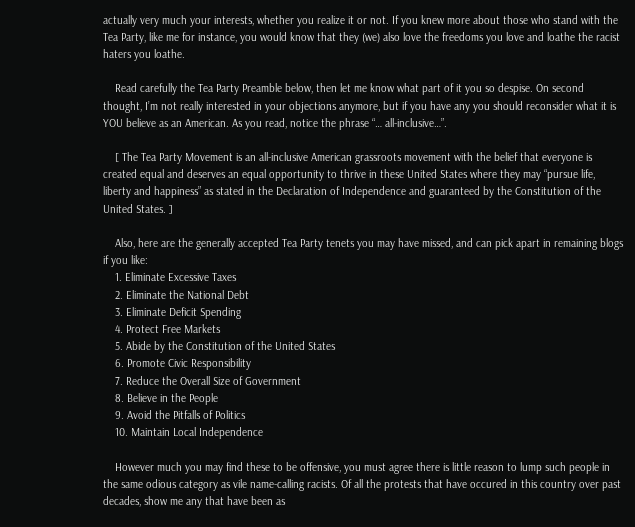actually very much your interests, whether you realize it or not. If you knew more about those who stand with the Tea Party, like me for instance, you would know that they (we) also love the freedoms you love and loathe the racist haters you loathe.

    Read carefully the Tea Party Preamble below, then let me know what part of it you so despise. On second thought, I’m not really interested in your objections anymore, but if you have any you should reconsider what it is YOU believe as an American. As you read, notice the phrase “… all-inclusive…”.

    [ The Tea Party Movement is an all-inclusive American grassroots movement with the belief that everyone is created equal and deserves an equal opportunity to thrive in these United States where they may “pursue life, liberty and happiness” as stated in the Declaration of Independence and guaranteed by the Constitution of the United States. ]

    Also, here are the generally accepted Tea Party tenets you may have missed, and can pick apart in remaining blogs if you like:
    1. Eliminate Excessive Taxes
    2. Eliminate the National Debt
    3. Eliminate Deficit Spending
    4. Protect Free Markets
    5. Abide by the Constitution of the United States
    6. Promote Civic Responsibility
    7. Reduce the Overall Size of Government
    8. Believe in the People
    9. Avoid the Pitfalls of Politics
    10. Maintain Local Independence

    However much you may find these to be offensive, you must agree there is little reason to lump such people in the same odious category as vile name-calling racists. Of all the protests that have occured in this country over past decades, show me any that have been as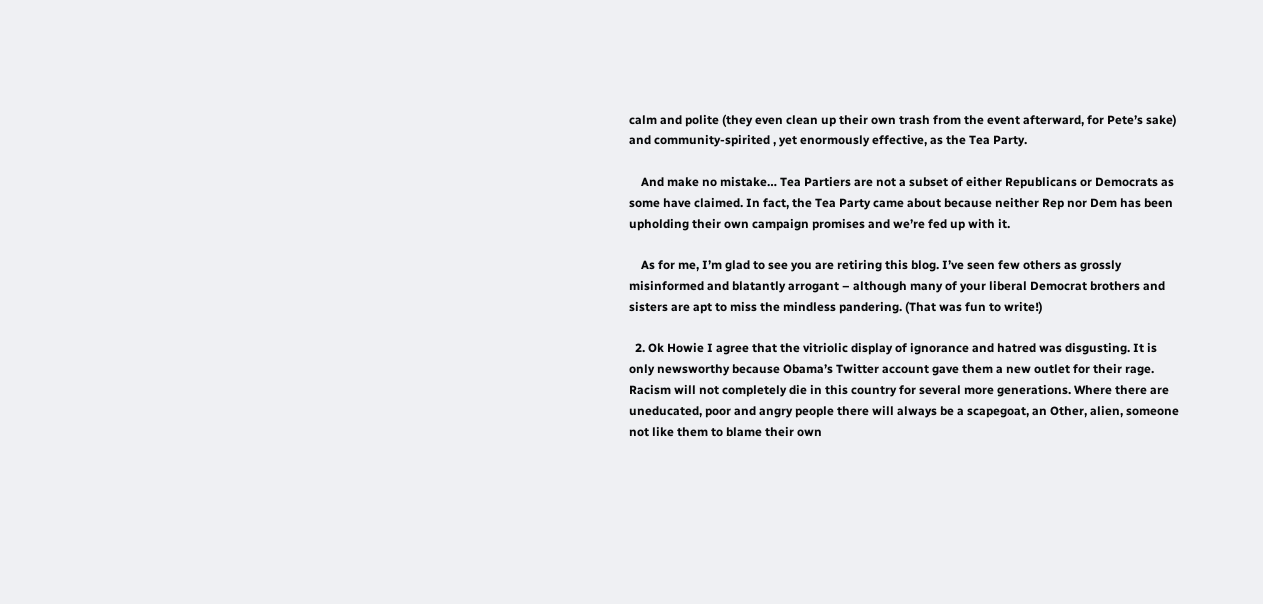calm and polite (they even clean up their own trash from the event afterward, for Pete’s sake) and community-spirited , yet enormously effective, as the Tea Party.

    And make no mistake… Tea Partiers are not a subset of either Republicans or Democrats as some have claimed. In fact, the Tea Party came about because neither Rep nor Dem has been upholding their own campaign promises and we’re fed up with it.

    As for me, I’m glad to see you are retiring this blog. I’ve seen few others as grossly misinformed and blatantly arrogant – although many of your liberal Democrat brothers and sisters are apt to miss the mindless pandering. (That was fun to write!)

  2. Ok Howie I agree that the vitriolic display of ignorance and hatred was disgusting. It is only newsworthy because Obama’s Twitter account gave them a new outlet for their rage. Racism will not completely die in this country for several more generations. Where there are uneducated, poor and angry people there will always be a scapegoat, an Other, alien, someone not like them to blame their own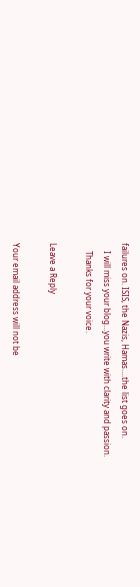failures on. ISIS, the Nazis, Hamas….the list goes on.
    I will miss your blog…you write with clarity and passion.
    Thanks for your voice.

Leave a Reply

Your email address will not be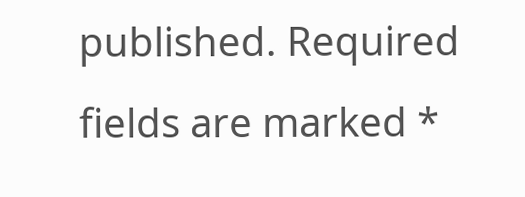published. Required fields are marked *